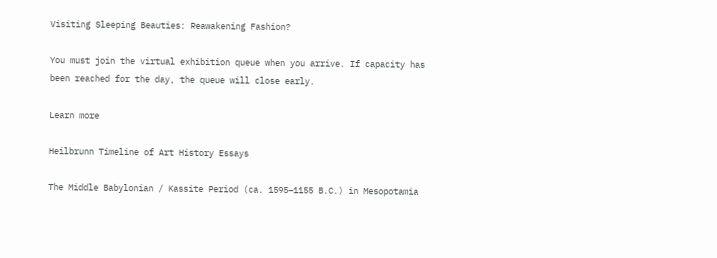Visiting Sleeping Beauties: Reawakening Fashion?

You must join the virtual exhibition queue when you arrive. If capacity has been reached for the day, the queue will close early.

Learn more

Heilbrunn Timeline of Art History Essays

The Middle Babylonian / Kassite Period (ca. 1595–1155 B.C.) in Mesopotamia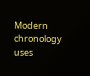Modern chronology uses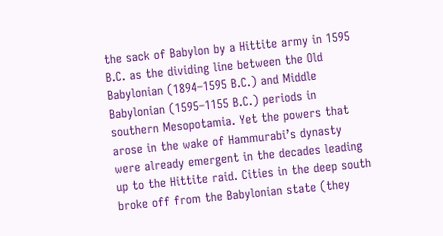the sack of Babylon by a Hittite army in 1595 B.C. as the dividing line between the Old Babylonian (1894–1595 B.C.) and Middle Babylonian (1595–1155 B.C.) periods in southern Mesopotamia. Yet the powers that arose in the wake of Hammurabi’s dynasty were already emergent in the decades leading up to the Hittite raid. Cities in the deep south broke off from the Babylonian state (they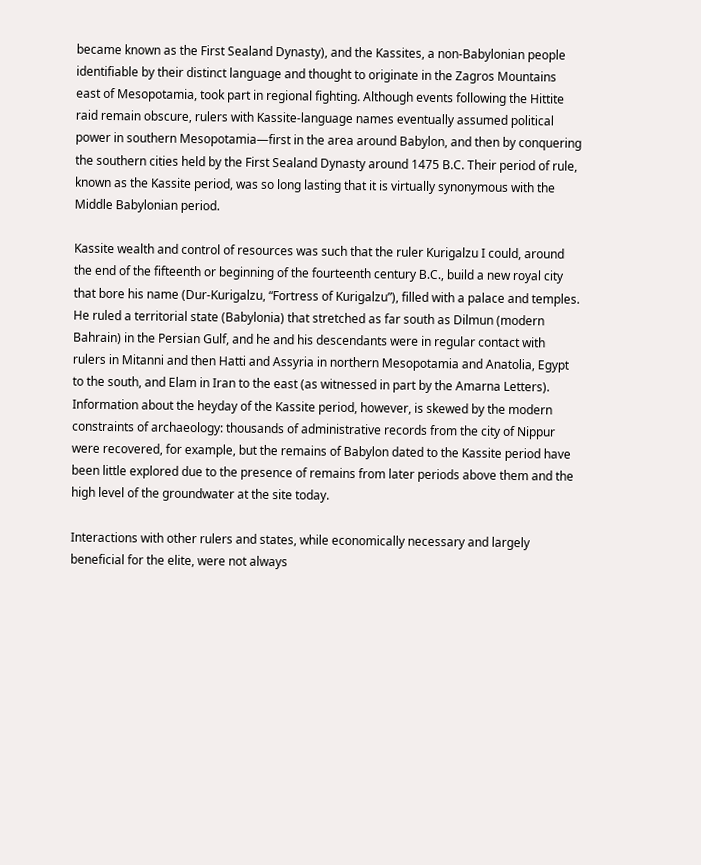became known as the First Sealand Dynasty), and the Kassites, a non-Babylonian people identifiable by their distinct language and thought to originate in the Zagros Mountains east of Mesopotamia, took part in regional fighting. Although events following the Hittite raid remain obscure, rulers with Kassite-language names eventually assumed political power in southern Mesopotamia—first in the area around Babylon, and then by conquering the southern cities held by the First Sealand Dynasty around 1475 B.C. Their period of rule, known as the Kassite period, was so long lasting that it is virtually synonymous with the Middle Babylonian period.

Kassite wealth and control of resources was such that the ruler Kurigalzu I could, around the end of the fifteenth or beginning of the fourteenth century B.C., build a new royal city that bore his name (Dur-Kurigalzu, “Fortress of Kurigalzu”), filled with a palace and temples. He ruled a territorial state (Babylonia) that stretched as far south as Dilmun (modern Bahrain) in the Persian Gulf, and he and his descendants were in regular contact with rulers in Mitanni and then Hatti and Assyria in northern Mesopotamia and Anatolia, Egypt to the south, and Elam in Iran to the east (as witnessed in part by the Amarna Letters). Information about the heyday of the Kassite period, however, is skewed by the modern constraints of archaeology: thousands of administrative records from the city of Nippur were recovered, for example, but the remains of Babylon dated to the Kassite period have been little explored due to the presence of remains from later periods above them and the high level of the groundwater at the site today.

Interactions with other rulers and states, while economically necessary and largely beneficial for the elite, were not always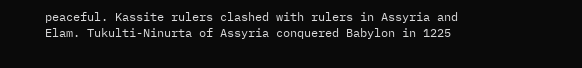peaceful. Kassite rulers clashed with rulers in Assyria and Elam. Tukulti-Ninurta of Assyria conquered Babylon in 1225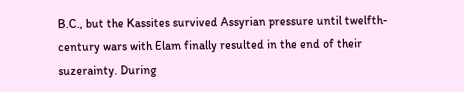B.C., but the Kassites survived Assyrian pressure until twelfth-century wars with Elam finally resulted in the end of their suzerainty. During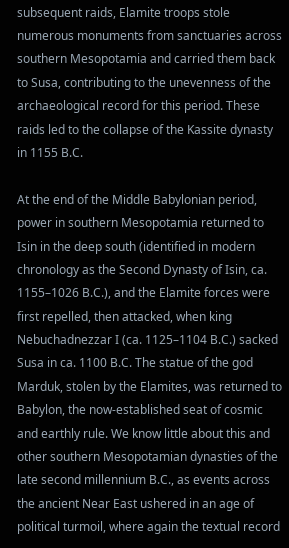subsequent raids, Elamite troops stole numerous monuments from sanctuaries across southern Mesopotamia and carried them back to Susa, contributing to the unevenness of the archaeological record for this period. These raids led to the collapse of the Kassite dynasty in 1155 B.C.

At the end of the Middle Babylonian period, power in southern Mesopotamia returned to Isin in the deep south (identified in modern chronology as the Second Dynasty of Isin, ca. 1155–1026 B.C.), and the Elamite forces were first repelled, then attacked, when king Nebuchadnezzar I (ca. 1125–1104 B.C.) sacked Susa in ca. 1100 B.C. The statue of the god Marduk, stolen by the Elamites, was returned to Babylon, the now-established seat of cosmic and earthly rule. We know little about this and other southern Mesopotamian dynasties of the late second millennium B.C., as events across the ancient Near East ushered in an age of political turmoil, where again the textual record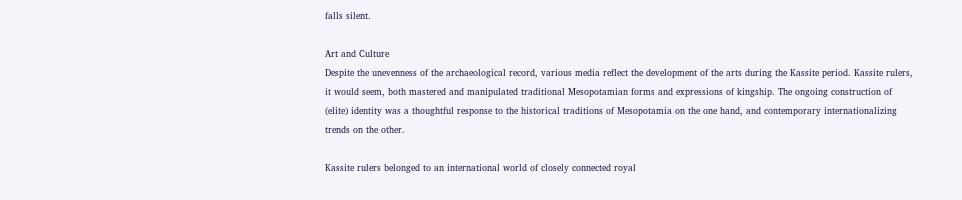falls silent.

Art and Culture
Despite the unevenness of the archaeological record, various media reflect the development of the arts during the Kassite period. Kassite rulers, it would seem, both mastered and manipulated traditional Mesopotamian forms and expressions of kingship. The ongoing construction of (elite) identity was a thoughtful response to the historical traditions of Mesopotamia on the one hand, and contemporary internationalizing trends on the other.

Kassite rulers belonged to an international world of closely connected royal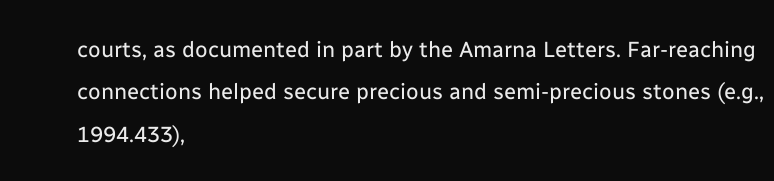courts, as documented in part by the Amarna Letters. Far-reaching connections helped secure precious and semi-precious stones (e.g., 1994.433),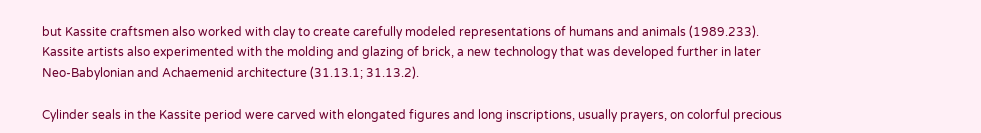but Kassite craftsmen also worked with clay to create carefully modeled representations of humans and animals (1989.233). Kassite artists also experimented with the molding and glazing of brick, a new technology that was developed further in later Neo-Babylonian and Achaemenid architecture (31.13.1; 31.13.2).

Cylinder seals in the Kassite period were carved with elongated figures and long inscriptions, usually prayers, on colorful precious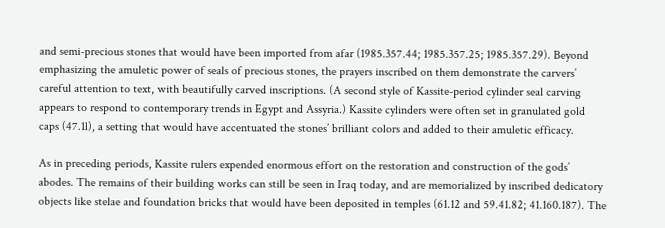and semi-precious stones that would have been imported from afar (1985.357.44; 1985.357.25; 1985.357.29). Beyond emphasizing the amuletic power of seals of precious stones, the prayers inscribed on them demonstrate the carvers’ careful attention to text, with beautifully carved inscriptions. (A second style of Kassite-period cylinder seal carving appears to respond to contemporary trends in Egypt and Assyria.) Kassite cylinders were often set in granulated gold caps (47.1l), a setting that would have accentuated the stones’ brilliant colors and added to their amuletic efficacy.

As in preceding periods, Kassite rulers expended enormous effort on the restoration and construction of the gods’ abodes. The remains of their building works can still be seen in Iraq today, and are memorialized by inscribed dedicatory objects like stelae and foundation bricks that would have been deposited in temples (61.12 and 59.41.82; 41.160.187). The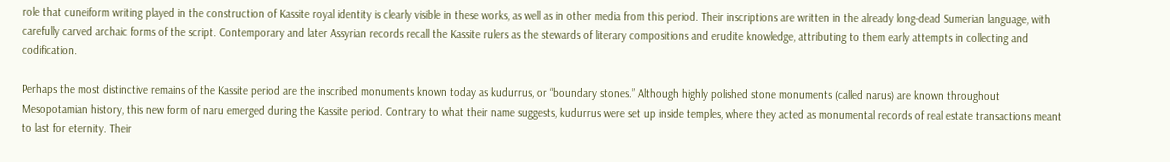role that cuneiform writing played in the construction of Kassite royal identity is clearly visible in these works, as well as in other media from this period. Their inscriptions are written in the already long-dead Sumerian language, with carefully carved archaic forms of the script. Contemporary and later Assyrian records recall the Kassite rulers as the stewards of literary compositions and erudite knowledge, attributing to them early attempts in collecting and codification.

Perhaps the most distinctive remains of the Kassite period are the inscribed monuments known today as kudurrus, or “boundary stones.” Although highly polished stone monuments (called narus) are known throughout Mesopotamian history, this new form of naru emerged during the Kassite period. Contrary to what their name suggests, kudurrus were set up inside temples, where they acted as monumental records of real estate transactions meant to last for eternity. Their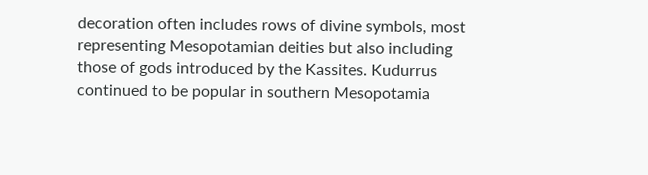decoration often includes rows of divine symbols, most representing Mesopotamian deities but also including those of gods introduced by the Kassites. Kudurrus continued to be popular in southern Mesopotamia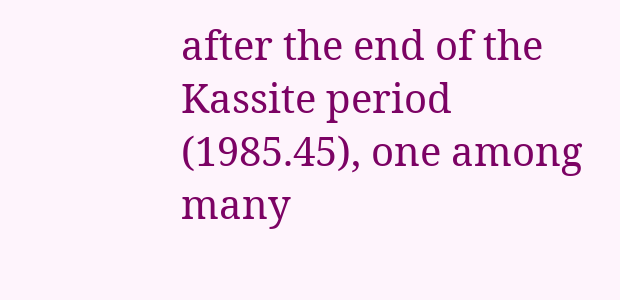after the end of the Kassite period (1985.45), one among many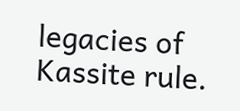legacies of Kassite rule.